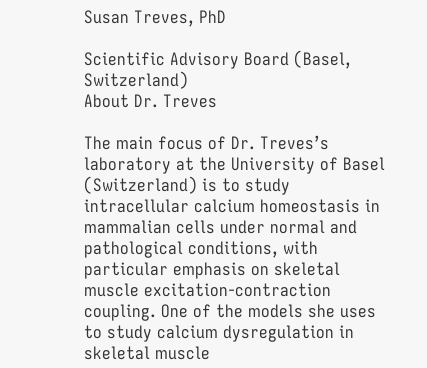Susan Treves, PhD

Scientific Advisory Board (Basel, Switzerland)
About Dr. Treves

The main focus of Dr. Treves’s laboratory at the University of Basel (Switzerland) is to study intracellular calcium homeostasis in mammalian cells under normal and pathological conditions, with particular emphasis on skeletal muscle excitation-contraction coupling. One of the models she uses to study calcium dysregulation in skeletal muscle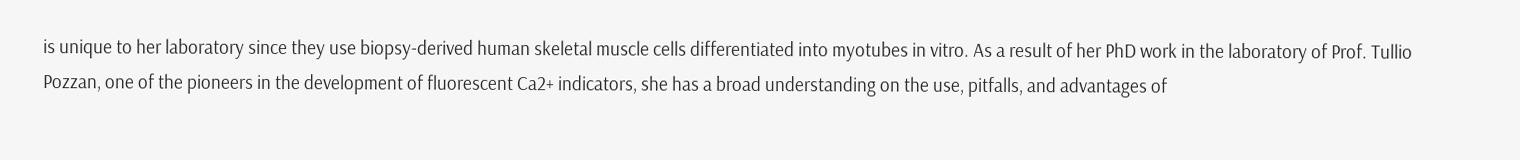is unique to her laboratory since they use biopsy-derived human skeletal muscle cells differentiated into myotubes in vitro. As a result of her PhD work in the laboratory of Prof. Tullio Pozzan, one of the pioneers in the development of fluorescent Ca2+ indicators, she has a broad understanding on the use, pitfalls, and advantages of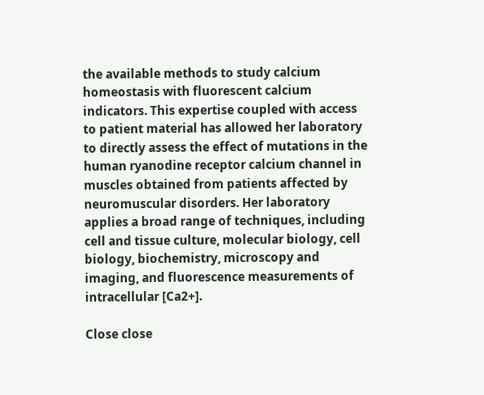the available methods to study calcium homeostasis with fluorescent calcium indicators. This expertise coupled with access to patient material has allowed her laboratory to directly assess the effect of mutations in the human ryanodine receptor calcium channel in muscles obtained from patients affected by neuromuscular disorders. Her laboratory applies a broad range of techniques, including cell and tissue culture, molecular biology, cell biology, biochemistry, microscopy and imaging, and fluorescence measurements of intracellular [Ca2+].

Close close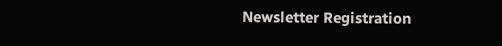Newsletter Registration